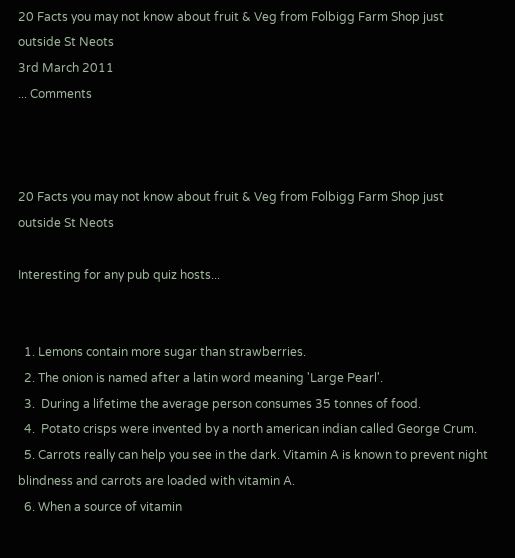20 Facts you may not know about fruit & Veg from Folbigg Farm Shop just outside St Neots
3rd March 2011
... Comments



20 Facts you may not know about fruit & Veg from Folbigg Farm Shop just outside St Neots

Interesting for any pub quiz hosts...


  1. Lemons contain more sugar than strawberries.
  2. The onion is named after a latin word meaning 'Large Pearl'.
  3.  During a lifetime the average person consumes 35 tonnes of food.
  4.  Potato crisps were invented by a north american indian called George Crum.
  5. Carrots really can help you see in the dark. Vitamin A is known to prevent night blindness and carrots are loaded with vitamin A.
  6. When a source of vitamin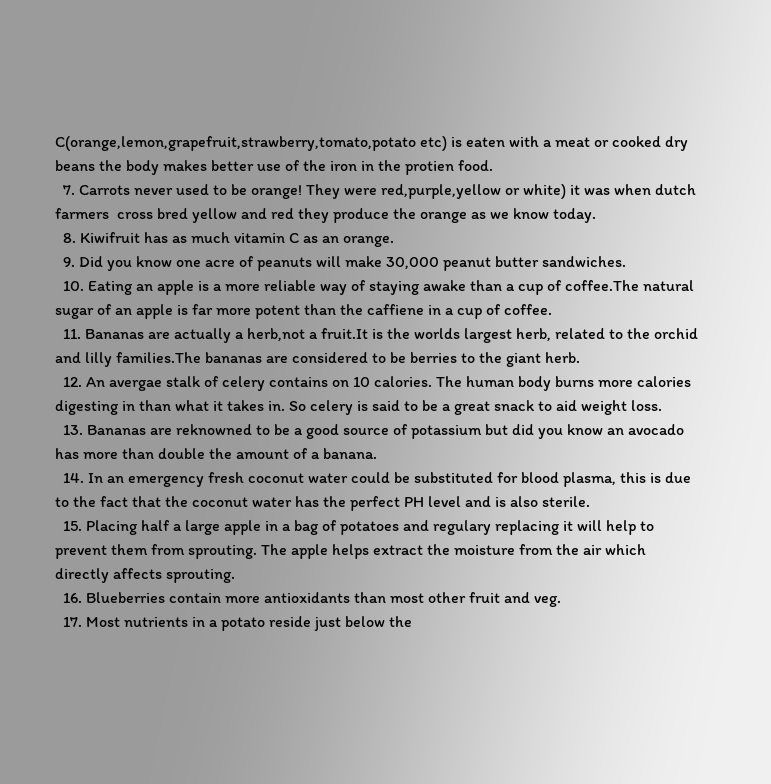C(orange,lemon,grapefruit,strawberry,tomato,potato etc) is eaten with a meat or cooked dry beans the body makes better use of the iron in the protien food.
  7. Carrots never used to be orange! They were red,purple,yellow or white) it was when dutch farmers  cross bred yellow and red they produce the orange as we know today.
  8. Kiwifruit has as much vitamin C as an orange.
  9. Did you know one acre of peanuts will make 30,000 peanut butter sandwiches.
  10. Eating an apple is a more reliable way of staying awake than a cup of coffee.The natural sugar of an apple is far more potent than the caffiene in a cup of coffee.
  11. Bananas are actually a herb,not a fruit.It is the worlds largest herb, related to the orchid and lilly families.The bananas are considered to be berries to the giant herb.
  12. An avergae stalk of celery contains on 10 calories. The human body burns more calories digesting in than what it takes in. So celery is said to be a great snack to aid weight loss.
  13. Bananas are reknowned to be a good source of potassium but did you know an avocado has more than double the amount of a banana.
  14. In an emergency fresh coconut water could be substituted for blood plasma, this is due to the fact that the coconut water has the perfect PH level and is also sterile.
  15. Placing half a large apple in a bag of potatoes and regulary replacing it will help to prevent them from sprouting. The apple helps extract the moisture from the air which directly affects sprouting.
  16. Blueberries contain more antioxidants than most other fruit and veg.
  17. Most nutrients in a potato reside just below the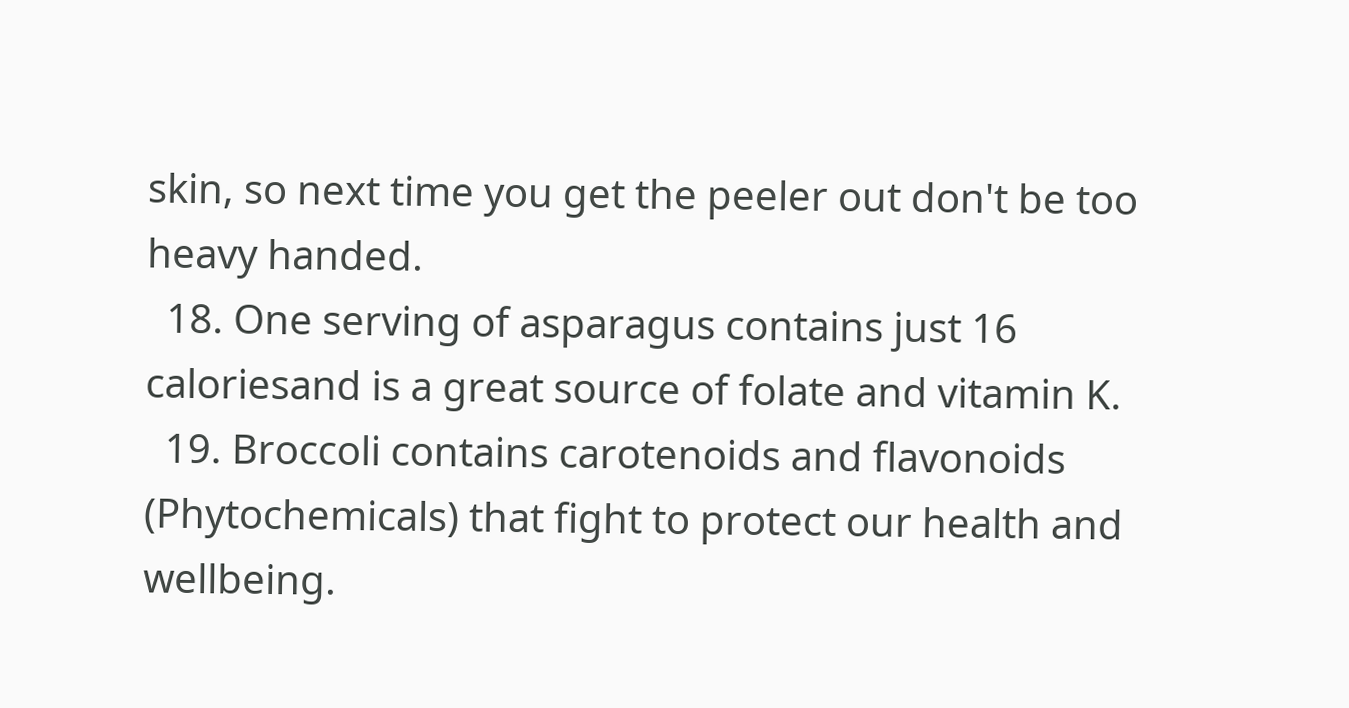skin, so next time you get the peeler out don't be too heavy handed.
  18. One serving of asparagus contains just 16 caloriesand is a great source of folate and vitamin K.
  19. Broccoli contains carotenoids and flavonoids (Phytochemicals) that fight to protect our health and wellbeing.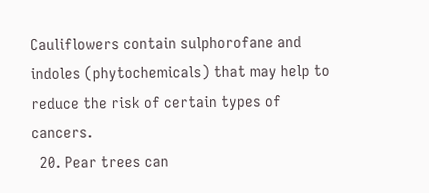Cauliflowers contain sulphorofane and indoles (phytochemicals) that may help to reduce the risk of certain types of cancers.
  20. Pear trees can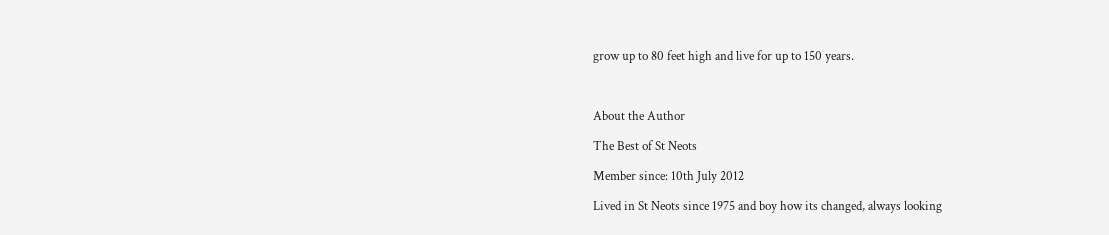grow up to 80 feet high and live for up to 150 years.



About the Author

The Best of St Neots

Member since: 10th July 2012

Lived in St Neots since 1975 and boy how its changed, always looking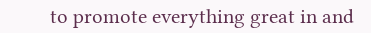to promote everything great in and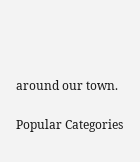around our town.

Popular Categories